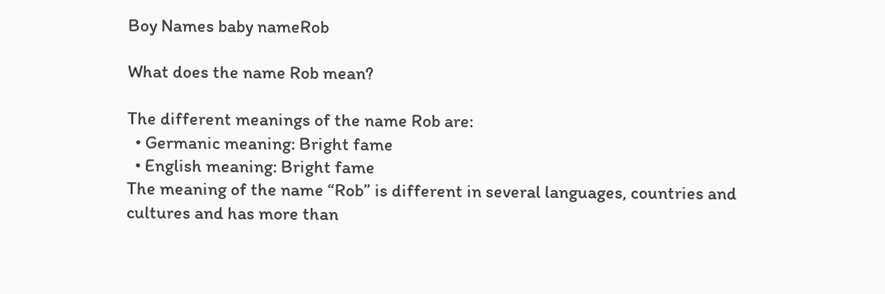Boy Names baby nameRob

What does the name Rob mean?

The different meanings of the name Rob are:
  • Germanic meaning: Bright fame
  • English meaning: Bright fame
The meaning of the name “Rob” is different in several languages, countries and cultures and has more than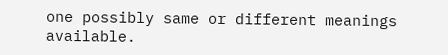one possibly same or different meanings available.